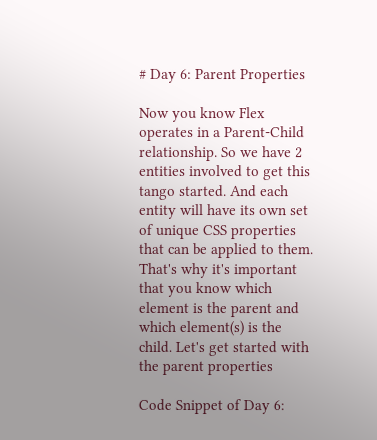# Day 6: Parent Properties

Now you know Flex operates in a Parent-Child relationship. So we have 2 entities involved to get this tango started. And each entity will have its own set of unique CSS properties that can be applied to them. That's why it's important that you know which element is the parent and which element(s) is the child. Let's get started with the parent properties

Code Snippet of Day 6: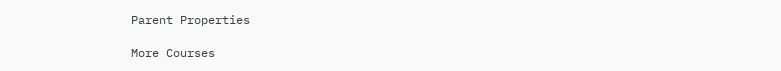Parent Properties

More Courses